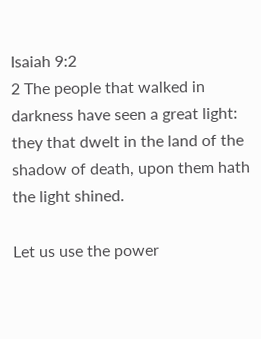Isaiah 9:2
2 The people that walked in darkness have seen a great light:
they that dwelt in the land of the shadow of death, upon them hath the light shined.

Let us use the power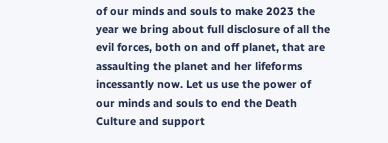of our minds and souls to make 2023 the year we bring about full disclosure of all the evil forces, both on and off planet, that are assaulting the planet and her lifeforms incessantly now. Let us use the power of our minds and souls to end the Death Culture and support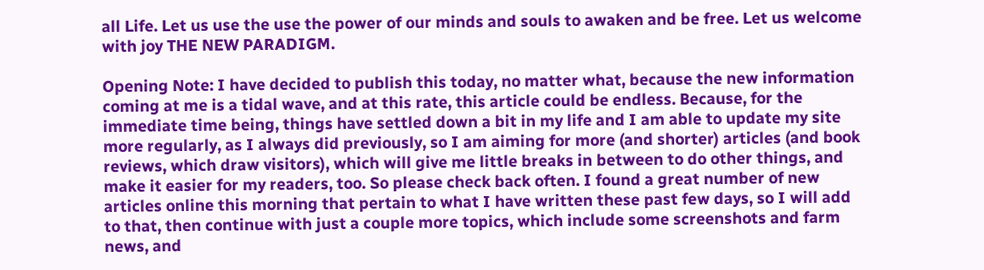all Life. Let us use the use the power of our minds and souls to awaken and be free. Let us welcome with joy THE NEW PARADIGM.

Opening Note: I have decided to publish this today, no matter what, because the new information coming at me is a tidal wave, and at this rate, this article could be endless. Because, for the immediate time being, things have settled down a bit in my life and I am able to update my site more regularly, as I always did previously, so I am aiming for more (and shorter) articles (and book reviews, which draw visitors), which will give me little breaks in between to do other things, and make it easier for my readers, too. So please check back often. I found a great number of new articles online this morning that pertain to what I have written these past few days, so I will add to that, then continue with just a couple more topics, which include some screenshots and farm news, and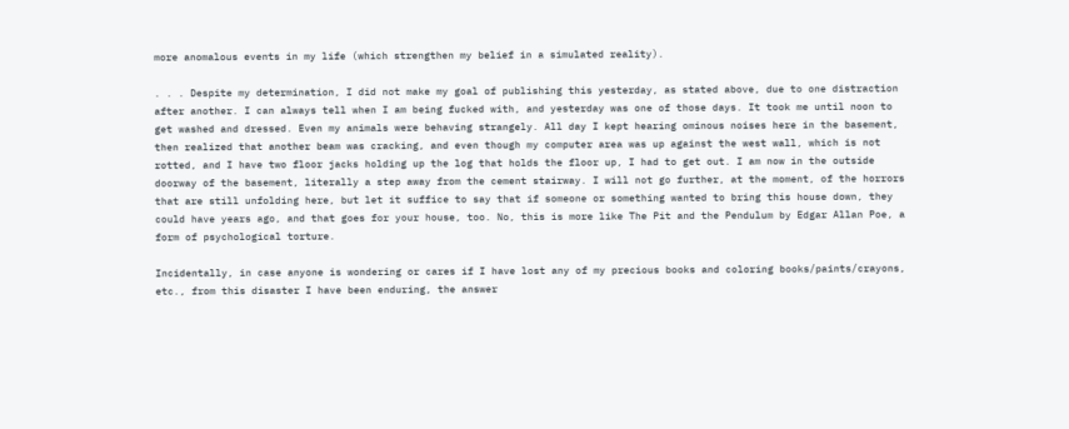more anomalous events in my life (which strengthen my belief in a simulated reality).

. . . Despite my determination, I did not make my goal of publishing this yesterday, as stated above, due to one distraction after another. I can always tell when I am being fucked with, and yesterday was one of those days. It took me until noon to get washed and dressed. Even my animals were behaving strangely. All day I kept hearing ominous noises here in the basement, then realized that another beam was cracking, and even though my computer area was up against the west wall, which is not rotted, and I have two floor jacks holding up the log that holds the floor up, I had to get out. I am now in the outside doorway of the basement, literally a step away from the cement stairway. I will not go further, at the moment, of the horrors that are still unfolding here, but let it suffice to say that if someone or something wanted to bring this house down, they could have years ago, and that goes for your house, too. No, this is more like The Pit and the Pendulum by Edgar Allan Poe, a form of psychological torture.

Incidentally, in case anyone is wondering or cares if I have lost any of my precious books and coloring books/paints/crayons, etc., from this disaster I have been enduring, the answer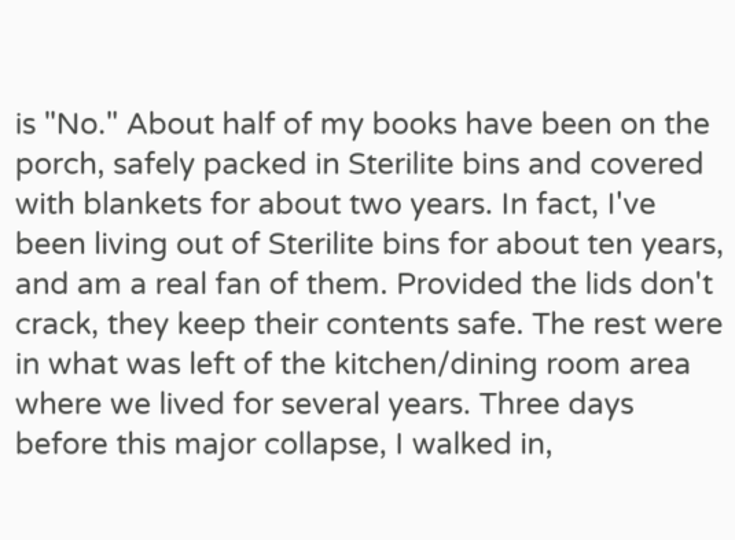is "No." About half of my books have been on the porch, safely packed in Sterilite bins and covered with blankets for about two years. In fact, I've been living out of Sterilite bins for about ten years, and am a real fan of them. Provided the lids don't crack, they keep their contents safe. The rest were in what was left of the kitchen/dining room area where we lived for several years. Three days before this major collapse, I walked in,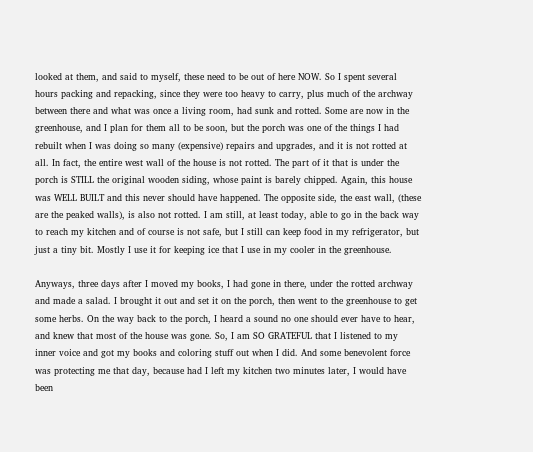looked at them, and said to myself, these need to be out of here NOW. So I spent several hours packing and repacking, since they were too heavy to carry, plus much of the archway between there and what was once a living room, had sunk and rotted. Some are now in the greenhouse, and I plan for them all to be soon, but the porch was one of the things I had rebuilt when I was doing so many (expensive) repairs and upgrades, and it is not rotted at all. In fact, the entire west wall of the house is not rotted. The part of it that is under the porch is STILL the original wooden siding, whose paint is barely chipped. Again, this house was WELL BUILT and this never should have happened. The opposite side, the east wall, (these are the peaked walls), is also not rotted. I am still, at least today, able to go in the back way to reach my kitchen and of course is not safe, but I still can keep food in my refrigerator, but just a tiny bit. Mostly I use it for keeping ice that I use in my cooler in the greenhouse.

Anyways, three days after I moved my books, I had gone in there, under the rotted archway and made a salad. I brought it out and set it on the porch, then went to the greenhouse to get some herbs. On the way back to the porch, I heard a sound no one should ever have to hear, and knew that most of the house was gone. So, I am SO GRATEFUL that I listened to my inner voice and got my books and coloring stuff out when I did. And some benevolent force was protecting me that day, because had I left my kitchen two minutes later, I would have been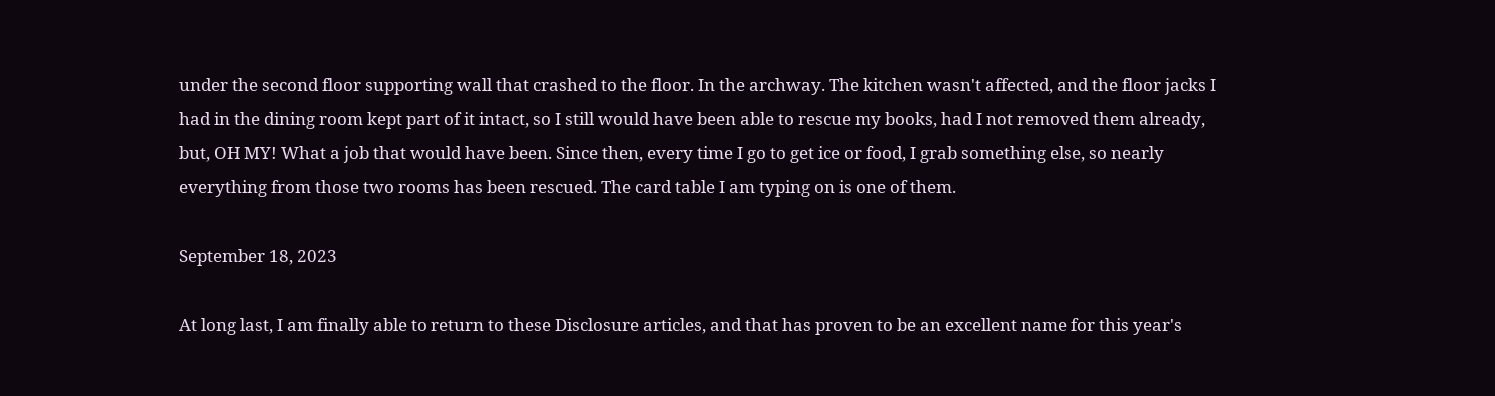under the second floor supporting wall that crashed to the floor. In the archway. The kitchen wasn't affected, and the floor jacks I had in the dining room kept part of it intact, so I still would have been able to rescue my books, had I not removed them already, but, OH MY! What a job that would have been. Since then, every time I go to get ice or food, I grab something else, so nearly everything from those two rooms has been rescued. The card table I am typing on is one of them.

September 18, 2023

At long last, I am finally able to return to these Disclosure articles, and that has proven to be an excellent name for this year's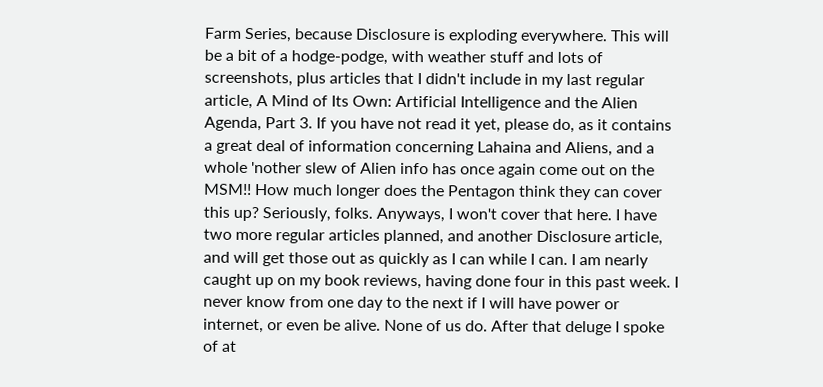Farm Series, because Disclosure is exploding everywhere. This will be a bit of a hodge-podge, with weather stuff and lots of screenshots, plus articles that I didn't include in my last regular article, A Mind of Its Own: Artificial Intelligence and the Alien Agenda, Part 3. If you have not read it yet, please do, as it contains a great deal of information concerning Lahaina and Aliens, and a whole 'nother slew of Alien info has once again come out on the MSM!! How much longer does the Pentagon think they can cover this up? Seriously, folks. Anyways, I won't cover that here. I have two more regular articles planned, and another Disclosure article, and will get those out as quickly as I can while I can. I am nearly caught up on my book reviews, having done four in this past week. I never know from one day to the next if I will have power or internet, or even be alive. None of us do. After that deluge I spoke of at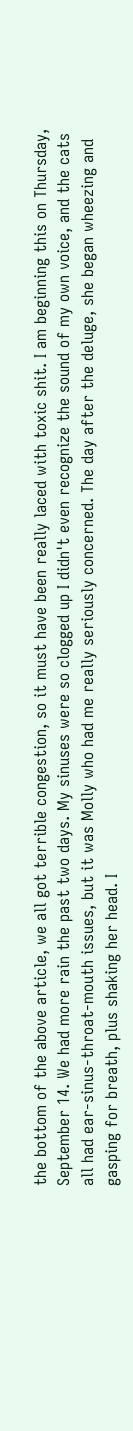the bottom of the above article, we all got terrible congestion, so it must have been really laced with toxic shit. I am beginning this on Thursday, September 14. We had more rain the past two days. My sinuses were so clogged up I didn't even recognize the sound of my own voice, and the cats all had ear-sinus-throat-mouth issues, but it was Molly who had me really seriously concerned. The day after the deluge, she began wheezing and gasping for breath, plus shaking her head. I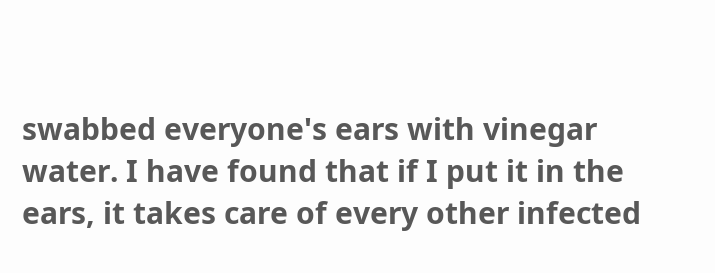swabbed everyone's ears with vinegar water. I have found that if I put it in the ears, it takes care of every other infected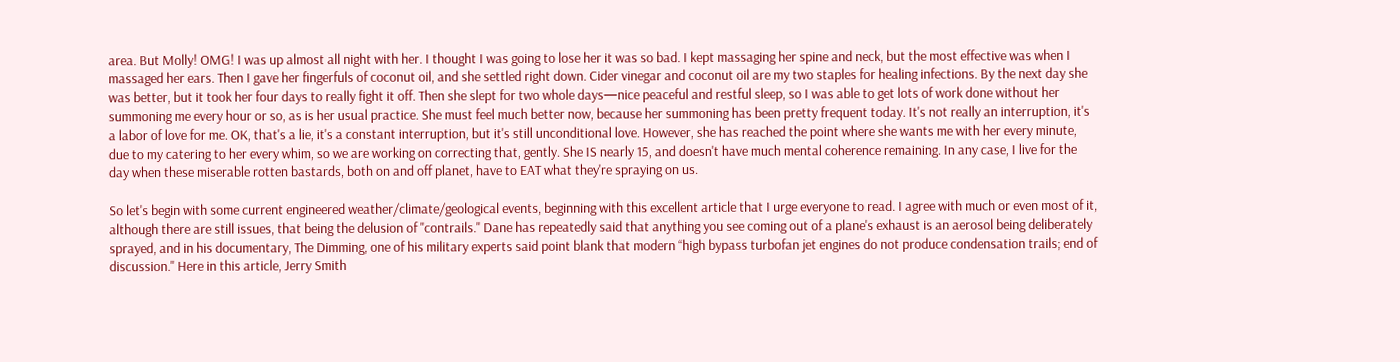area. But Molly! OMG! I was up almost all night with her. I thought I was going to lose her it was so bad. I kept massaging her spine and neck, but the most effective was when I massaged her ears. Then I gave her fingerfuls of coconut oil, and she settled right down. Cider vinegar and coconut oil are my two staples for healing infections. By the next day she was better, but it took her four days to really fight it off. Then she slept for two whole days—nice peaceful and restful sleep, so I was able to get lots of work done without her summoning me every hour or so, as is her usual practice. She must feel much better now, because her summoning has been pretty frequent today. It's not really an interruption, it's a labor of love for me. OK, that's a lie, it's a constant interruption, but it's still unconditional love. However, she has reached the point where she wants me with her every minute, due to my catering to her every whim, so we are working on correcting that, gently. She IS nearly 15, and doesn't have much mental coherence remaining. In any case, I live for the day when these miserable rotten bastards, both on and off planet, have to EAT what they're spraying on us.

So let's begin with some current engineered weather/climate/geological events, beginning with this excellent article that I urge everyone to read. I agree with much or even most of it, although there are still issues, that being the delusion of "contrails." Dane has repeatedly said that anything you see coming out of a plane's exhaust is an aerosol being deliberately sprayed, and in his documentary, The Dimming, one of his military experts said point blank that modern “high bypass turbofan jet engines do not produce condensation trails; end of discussion." Here in this article, Jerry Smith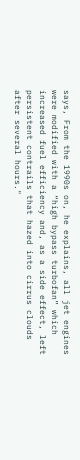says, From the 1990s on, he explains, all jet engines were modified with a “high bypass turbofan” which increased fuel efficiency and, as a side effect, left persistent contrails that hazed into cirrus clouds after several hours."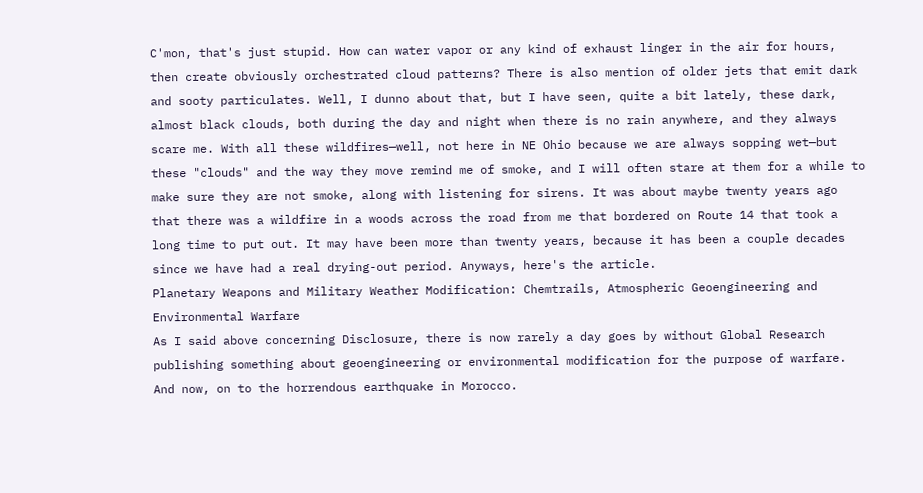C'mon, that's just stupid. How can water vapor or any kind of exhaust linger in the air for hours, then create obviously orchestrated cloud patterns? There is also mention of older jets that emit dark and sooty particulates. Well, I dunno about that, but I have seen, quite a bit lately, these dark, almost black clouds, both during the day and night when there is no rain anywhere, and they always scare me. With all these wildfires—well, not here in NE Ohio because we are always sopping wet—but these "clouds" and the way they move remind me of smoke, and I will often stare at them for a while to make sure they are not smoke, along with listening for sirens. It was about maybe twenty years ago that there was a wildfire in a woods across the road from me that bordered on Route 14 that took a long time to put out. It may have been more than twenty years, because it has been a couple decades since we have had a real drying-out period. Anyways, here's the article.
Planetary Weapons and Military Weather Modification: Chemtrails, Atmospheric Geoengineering and Environmental Warfare
As I said above concerning Disclosure, there is now rarely a day goes by without Global Research publishing something about geoengineering or environmental modification for the purpose of warfare. And now, on to the horrendous earthquake in Morocco.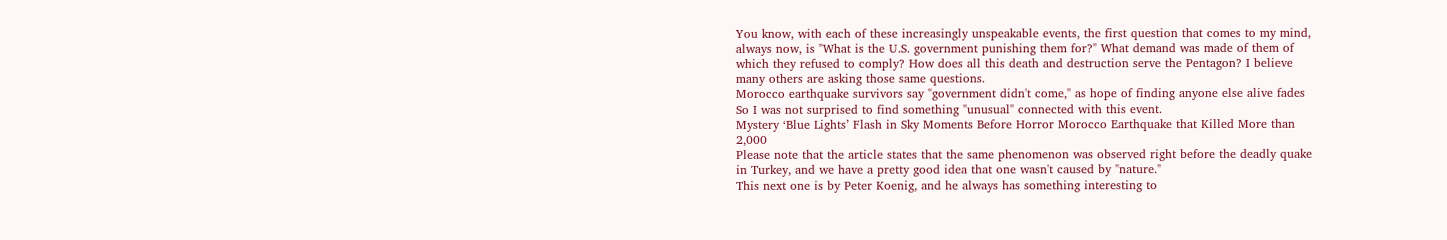You know, with each of these increasingly unspeakable events, the first question that comes to my mind, always now, is "What is the U.S. government punishing them for?" What demand was made of them of which they refused to comply? How does all this death and destruction serve the Pentagon? I believe many others are asking those same questions.
Morocco earthquake survivors say "government didn't come," as hope of finding anyone else alive fades
So I was not surprised to find something "unusual" connected with this event.
Mystery ‘Blue Lights’ Flash in Sky Moments Before Horror Morocco Earthquake that Killed More than 2,000
Please note that the article states that the same phenomenon was observed right before the deadly quake in Turkey, and we have a pretty good idea that one wasn't caused by "nature."
This next one is by Peter Koenig, and he always has something interesting to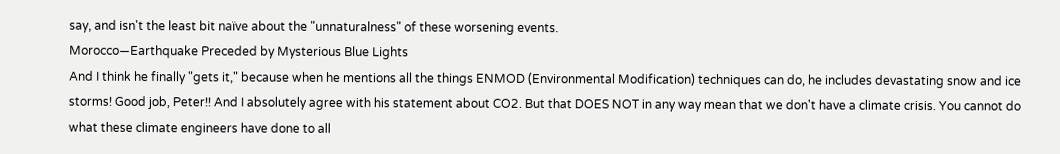say, and isn't the least bit naïve about the "unnaturalness" of these worsening events.
Morocco—Earthquake Preceded by Mysterious Blue Lights
And I think he finally "gets it," because when he mentions all the things ENMOD (Environmental Modification) techniques can do, he includes devastating snow and ice storms! Good job, Peter!! And I absolutely agree with his statement about CO2. But that DOES NOT in any way mean that we don't have a climate crisis. You cannot do what these climate engineers have done to all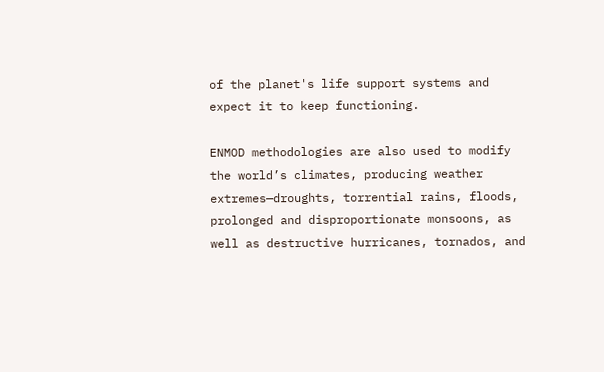of the planet's life support systems and expect it to keep functioning.

ENMOD methodologies are also used to modify the world’s climates, producing weather extremes—droughts, torrential rains, floods, prolonged and disproportionate monsoons, as well as destructive hurricanes, tornados, and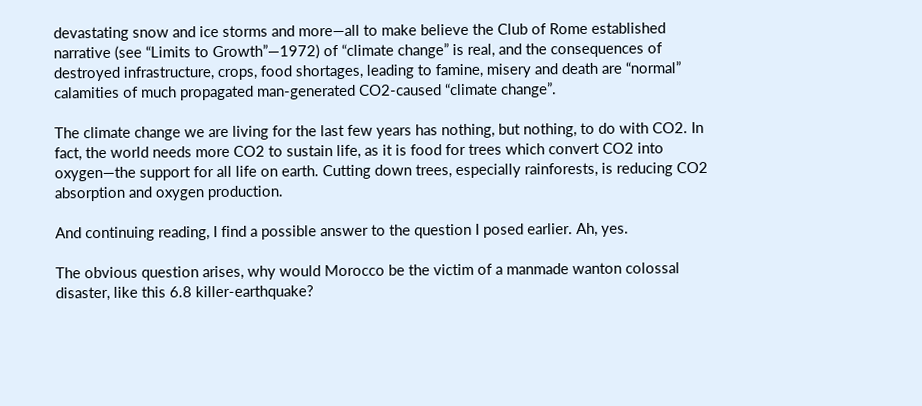devastating snow and ice storms and more—all to make believe the Club of Rome established narrative (see “Limits to Growth”—1972) of “climate change” is real, and the consequences of destroyed infrastructure, crops, food shortages, leading to famine, misery and death are “normal” calamities of much propagated man-generated CO2-caused “climate change”.

The climate change we are living for the last few years has nothing, but nothing, to do with CO2. In fact, the world needs more CO2 to sustain life, as it is food for trees which convert CO2 into oxygen—the support for all life on earth. Cutting down trees, especially rainforests, is reducing CO2 absorption and oxygen production.

And continuing reading, I find a possible answer to the question I posed earlier. Ah, yes.

The obvious question arises, why would Morocco be the victim of a manmade wanton colossal disaster, like this 6.8 killer-earthquake?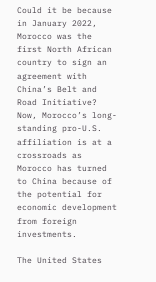Could it be because in January 2022, Morocco was the first North African country to sign an agreement with China’s Belt and Road Initiative? Now, Morocco’s long-standing pro-U.S. affiliation is at a crossroads as Morocco has turned to China because of the potential for economic development from foreign investments.

The United States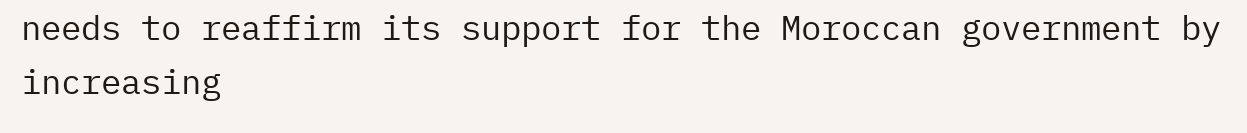needs to reaffirm its support for the Moroccan government by increasing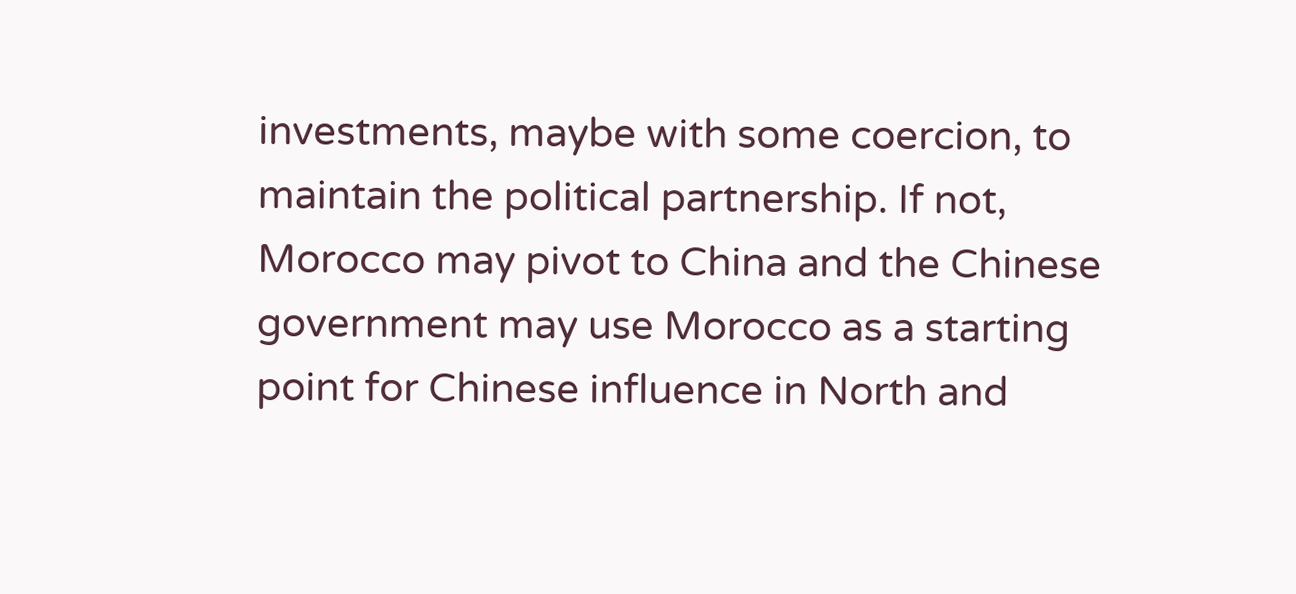investments, maybe with some coercion, to maintain the political partnership. If not, Morocco may pivot to China and the Chinese government may use Morocco as a starting point for Chinese influence in North and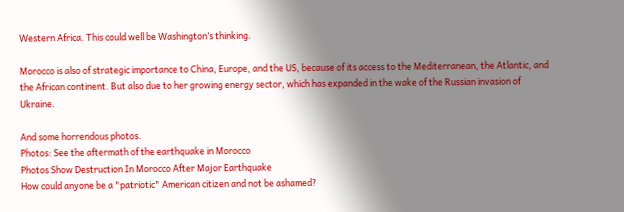Western Africa. This could well be Washington’s thinking.

Morocco is also of strategic importance to China, Europe, and the US, because of its access to the Mediterranean, the Atlantic, and the African continent. But also due to her growing energy sector, which has expanded in the wake of the Russian invasion of Ukraine.

And some horrendous photos.
Photos: See the aftermath of the earthquake in Morocco
Photos Show Destruction In Morocco After Major Earthquake
How could anyone be a "patriotic" American citizen and not be ashamed?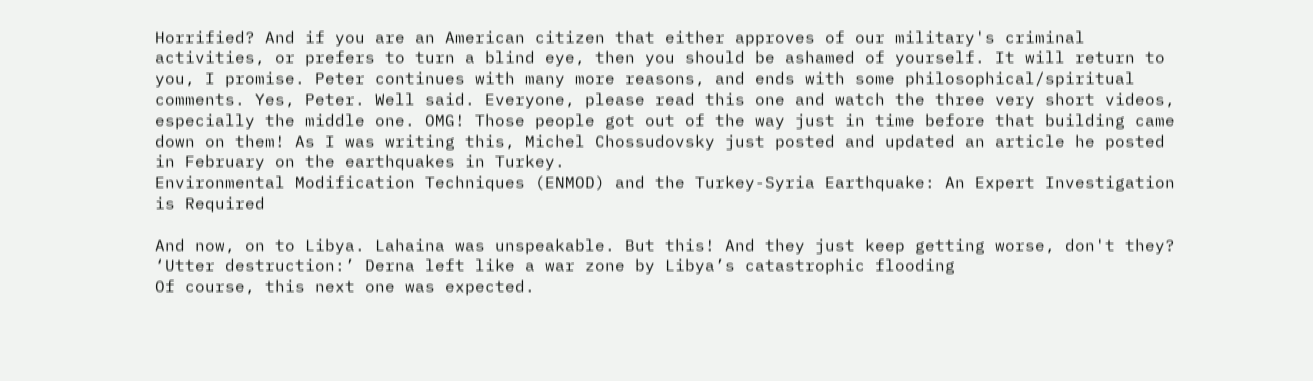Horrified? And if you are an American citizen that either approves of our military's criminal activities, or prefers to turn a blind eye, then you should be ashamed of yourself. It will return to you, I promise. Peter continues with many more reasons, and ends with some philosophical/spiritual comments. Yes, Peter. Well said. Everyone, please read this one and watch the three very short videos, especially the middle one. OMG! Those people got out of the way just in time before that building came down on them! As I was writing this, Michel Chossudovsky just posted and updated an article he posted in February on the earthquakes in Turkey.
Environmental Modification Techniques (ENMOD) and the Turkey-Syria Earthquake: An Expert Investigation is Required

And now, on to Libya. Lahaina was unspeakable. But this! And they just keep getting worse, don't they?
‘Utter destruction:’ Derna left like a war zone by Libya’s catastrophic flooding
Of course, this next one was expected.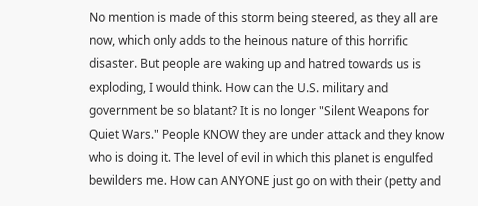No mention is made of this storm being steered, as they all are now, which only adds to the heinous nature of this horrific disaster. But people are waking up and hatred towards us is exploding, I would think. How can the U.S. military and government be so blatant? It is no longer "Silent Weapons for Quiet Wars." People KNOW they are under attack and they know who is doing it. The level of evil in which this planet is engulfed bewilders me. How can ANYONE just go on with their (petty and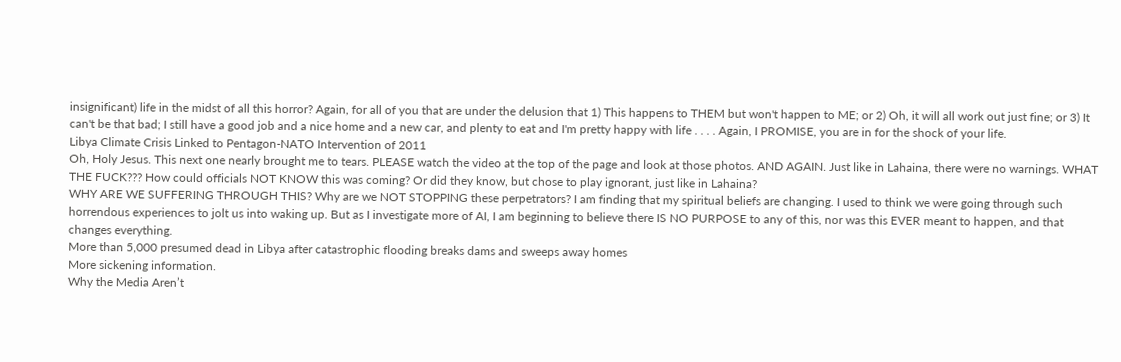insignificant) life in the midst of all this horror? Again, for all of you that are under the delusion that 1) This happens to THEM but won't happen to ME; or 2) Oh, it will all work out just fine; or 3) It can't be that bad; I still have a good job and a nice home and a new car, and plenty to eat and I'm pretty happy with life . . . . Again, I PROMISE, you are in for the shock of your life.
Libya Climate Crisis Linked to Pentagon-NATO Intervention of 2011
Oh, Holy Jesus. This next one nearly brought me to tears. PLEASE watch the video at the top of the page and look at those photos. AND AGAIN. Just like in Lahaina, there were no warnings. WHAT THE FUCK??? How could officials NOT KNOW this was coming? Or did they know, but chose to play ignorant, just like in Lahaina?
WHY ARE WE SUFFERING THROUGH THIS? Why are we NOT STOPPING these perpetrators? I am finding that my spiritual beliefs are changing. I used to think we were going through such horrendous experiences to jolt us into waking up. But as I investigate more of AI, I am beginning to believe there IS NO PURPOSE to any of this, nor was this EVER meant to happen, and that changes everything.
More than 5,000 presumed dead in Libya after catastrophic flooding breaks dams and sweeps away homes
More sickening information.
Why the Media Aren’t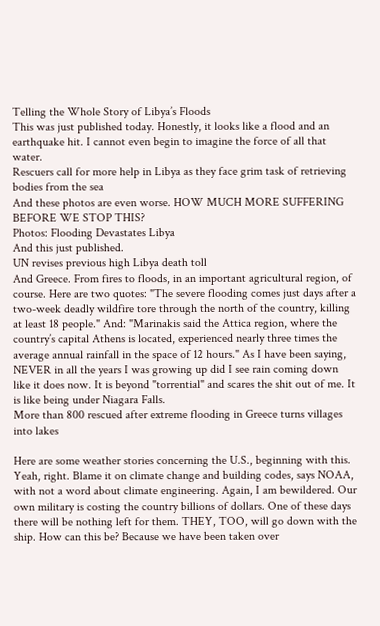Telling the Whole Story of Libya’s Floods
This was just published today. Honestly, it looks like a flood and an earthquake hit. I cannot even begin to imagine the force of all that water.
Rescuers call for more help in Libya as they face grim task of retrieving bodies from the sea
And these photos are even worse. HOW MUCH MORE SUFFERING BEFORE WE STOP THIS?
Photos: Flooding Devastates Libya
And this just published.
UN revises previous high Libya death toll
And Greece. From fires to floods, in an important agricultural region, of course. Here are two quotes: "The severe flooding comes just days after a two-week deadly wildfire tore through the north of the country, killing at least 18 people." And: "Marinakis said the Attica region, where the country’s capital Athens is located, experienced nearly three times the average annual rainfall in the space of 12 hours." As I have been saying, NEVER in all the years I was growing up did I see rain coming down like it does now. It is beyond "torrential" and scares the shit out of me. It is like being under Niagara Falls.
More than 800 rescued after extreme flooding in Greece turns villages into lakes

Here are some weather stories concerning the U.S., beginning with this. Yeah, right. Blame it on climate change and building codes, says NOAA, with not a word about climate engineering. Again, I am bewildered. Our own military is costing the country billions of dollars. One of these days there will be nothing left for them. THEY, TOO, will go down with the ship. How can this be? Because we have been taken over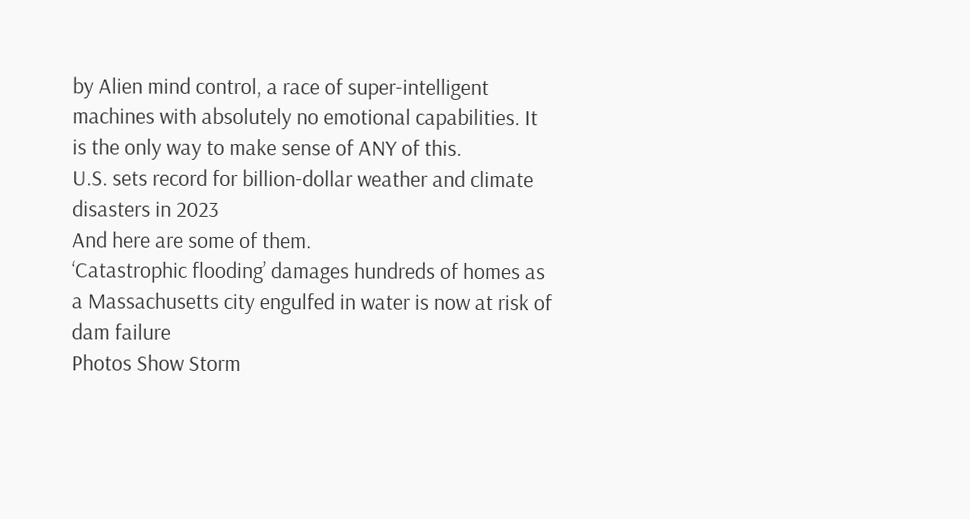by Alien mind control, a race of super-intelligent machines with absolutely no emotional capabilities. It is the only way to make sense of ANY of this.
U.S. sets record for billion-dollar weather and climate disasters in 2023
And here are some of them.
‘Catastrophic flooding’ damages hundreds of homes as a Massachusetts city engulfed in water is now at risk of dam failure
Photos Show Storm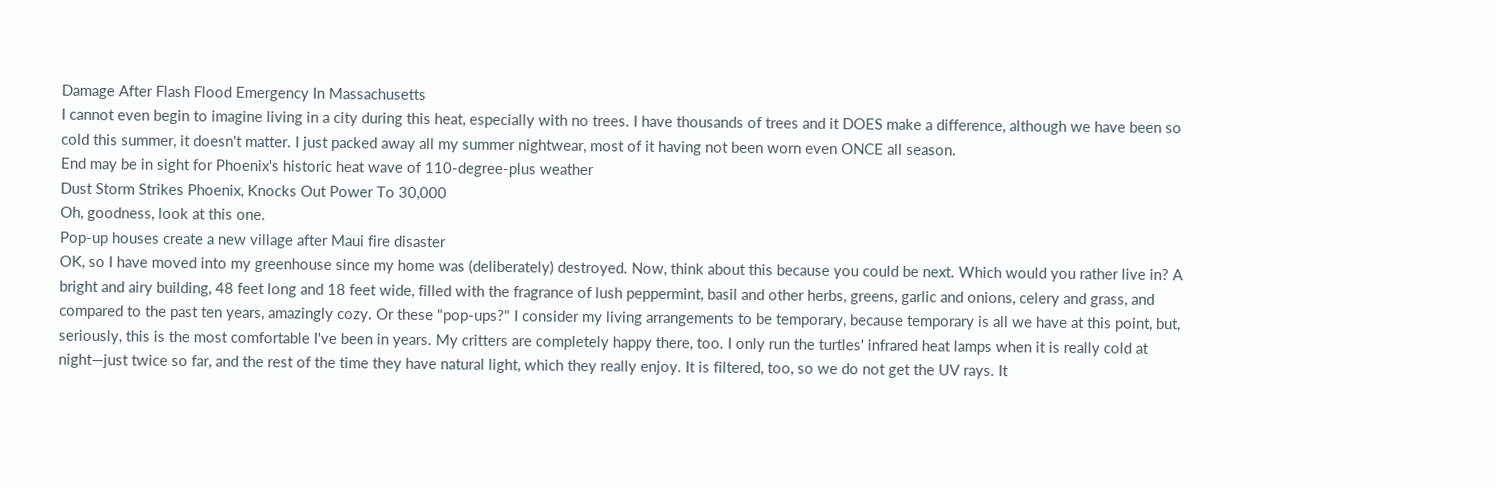Damage After Flash Flood Emergency In Massachusetts
I cannot even begin to imagine living in a city during this heat, especially with no trees. I have thousands of trees and it DOES make a difference, although we have been so cold this summer, it doesn't matter. I just packed away all my summer nightwear, most of it having not been worn even ONCE all season.
End may be in sight for Phoenix's historic heat wave of 110-degree-plus weather
Dust Storm Strikes Phoenix, Knocks Out Power To 30,000
Oh, goodness, look at this one.
Pop-up houses create a new village after Maui fire disaster
OK, so I have moved into my greenhouse since my home was (deliberately) destroyed. Now, think about this because you could be next. Which would you rather live in? A bright and airy building, 48 feet long and 18 feet wide, filled with the fragrance of lush peppermint, basil and other herbs, greens, garlic and onions, celery and grass, and compared to the past ten years, amazingly cozy. Or these "pop-ups?" I consider my living arrangements to be temporary, because temporary is all we have at this point, but, seriously, this is the most comfortable I've been in years. My critters are completely happy there, too. I only run the turtles' infrared heat lamps when it is really cold at night—just twice so far, and the rest of the time they have natural light, which they really enjoy. It is filtered, too, so we do not get the UV rays. It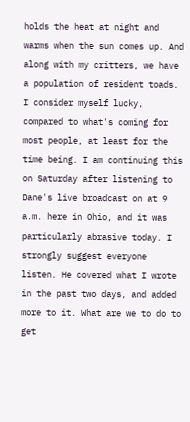holds the heat at night and warms when the sun comes up. And along with my critters, we have a population of resident toads. I consider myself lucky, compared to what's coming for most people, at least for the time being. I am continuing this on Saturday after listening to Dane's live broadcast on at 9 a.m. here in Ohio, and it was particularly abrasive today. I strongly suggest everyone listen. He covered what I wrote in the past two days, and added more to it. What are we to do to get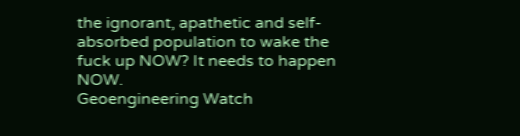the ignorant, apathetic and self-absorbed population to wake the fuck up NOW? It needs to happen NOW.
Geoengineering Watch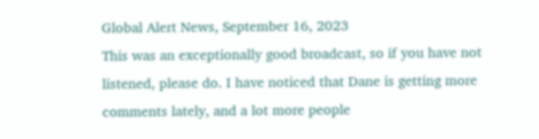Global Alert News, September 16, 2023
This was an exceptionally good broadcast, so if you have not listened, please do. I have noticed that Dane is getting more comments lately, and a lot more people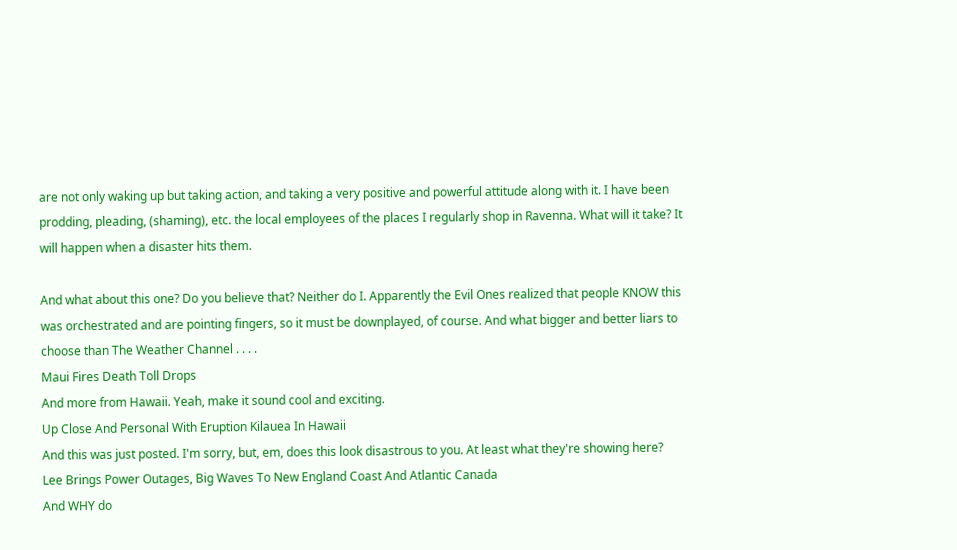are not only waking up but taking action, and taking a very positive and powerful attitude along with it. I have been prodding, pleading, (shaming), etc. the local employees of the places I regularly shop in Ravenna. What will it take? It will happen when a disaster hits them.

And what about this one? Do you believe that? Neither do I. Apparently the Evil Ones realized that people KNOW this was orchestrated and are pointing fingers, so it must be downplayed, of course. And what bigger and better liars to choose than The Weather Channel . . . .
Maui Fires Death Toll Drops
And more from Hawaii. Yeah, make it sound cool and exciting.
Up Close And Personal With Eruption Kilauea In Hawaii
And this was just posted. I'm sorry, but, em, does this look disastrous to you. At least what they're showing here?
Lee Brings Power Outages, Big Waves To New England Coast And Atlantic Canada
And WHY do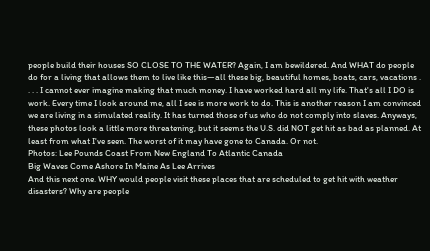people build their houses SO CLOSE TO THE WATER? Again, I am bewildered. And WHAT do people do for a living that allows them to live like this—all these big, beautiful homes, boats, cars, vacations . . . . I cannot ever imagine making that much money. I have worked hard all my life. That's all I DO is work. Every time I look around me, all I see is more work to do. This is another reason I am convinced we are living in a simulated reality. It has turned those of us who do not comply into slaves. Anyways, these photos look a little more threatening, but it seems the U.S. did NOT get hit as bad as planned. At least from what I've seen. The worst of it may have gone to Canada. Or not.
Photos: Lee Pounds Coast From New England To Atlantic Canada
Big Waves Come Ashore In Maine As Lee Arrives
And this next one. WHY would people visit these places that are scheduled to get hit with weather disasters? Why are people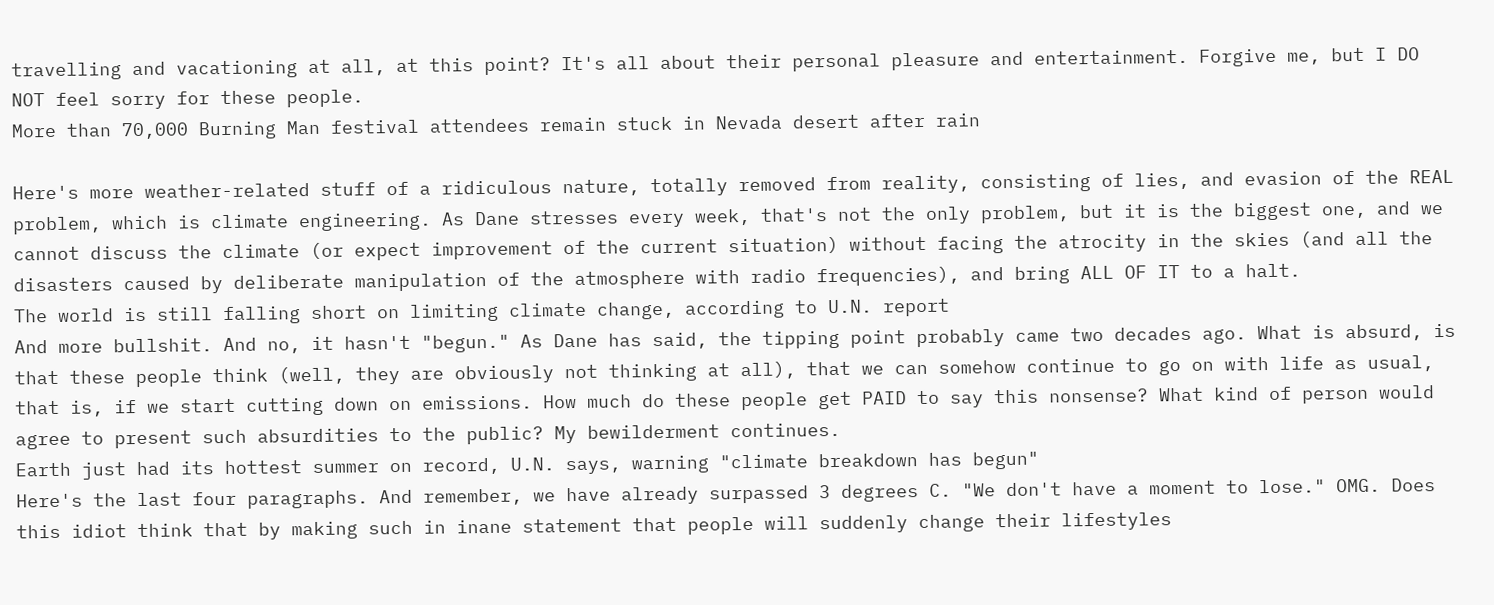travelling and vacationing at all, at this point? It's all about their personal pleasure and entertainment. Forgive me, but I DO NOT feel sorry for these people.
More than 70,000 Burning Man festival attendees remain stuck in Nevada desert after rain

Here's more weather-related stuff of a ridiculous nature, totally removed from reality, consisting of lies, and evasion of the REAL problem, which is climate engineering. As Dane stresses every week, that's not the only problem, but it is the biggest one, and we cannot discuss the climate (or expect improvement of the current situation) without facing the atrocity in the skies (and all the disasters caused by deliberate manipulation of the atmosphere with radio frequencies), and bring ALL OF IT to a halt.
The world is still falling short on limiting climate change, according to U.N. report
And more bullshit. And no, it hasn't "begun." As Dane has said, the tipping point probably came two decades ago. What is absurd, is that these people think (well, they are obviously not thinking at all), that we can somehow continue to go on with life as usual, that is, if we start cutting down on emissions. How much do these people get PAID to say this nonsense? What kind of person would agree to present such absurdities to the public? My bewilderment continues.
Earth just had its hottest summer on record, U.N. says, warning "climate breakdown has begun"
Here's the last four paragraphs. And remember, we have already surpassed 3 degrees C. "We don't have a moment to lose." OMG. Does this idiot think that by making such in inane statement that people will suddenly change their lifestyles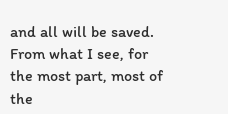and all will be saved. From what I see, for the most part, most of the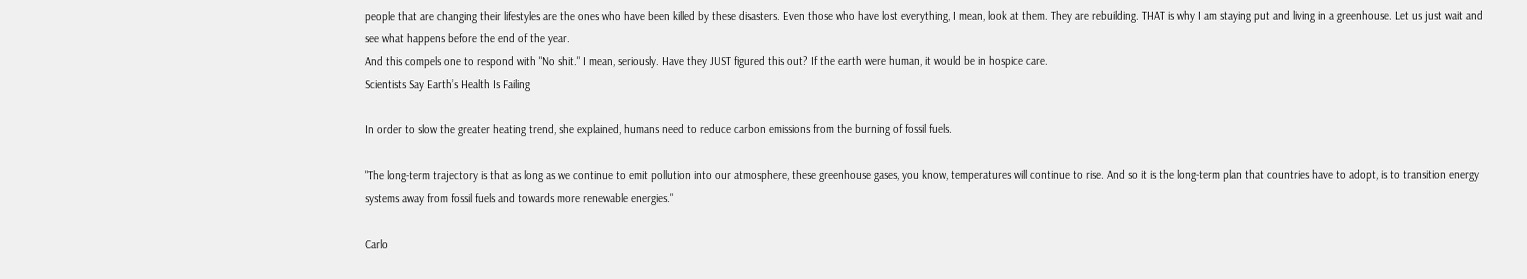people that are changing their lifestyles are the ones who have been killed by these disasters. Even those who have lost everything, I mean, look at them. They are rebuilding. THAT is why I am staying put and living in a greenhouse. Let us just wait and see what happens before the end of the year.
And this compels one to respond with "No shit." I mean, seriously. Have they JUST figured this out? If the earth were human, it would be in hospice care.
Scientists Say Earth’s Health Is Failing

In order to slow the greater heating trend, she explained, humans need to reduce carbon emissions from the burning of fossil fuels.

"The long-term trajectory is that as long as we continue to emit pollution into our atmosphere, these greenhouse gases, you know, temperatures will continue to rise. And so it is the long-term plan that countries have to adopt, is to transition energy systems away from fossil fuels and towards more renewable energies."

Carlo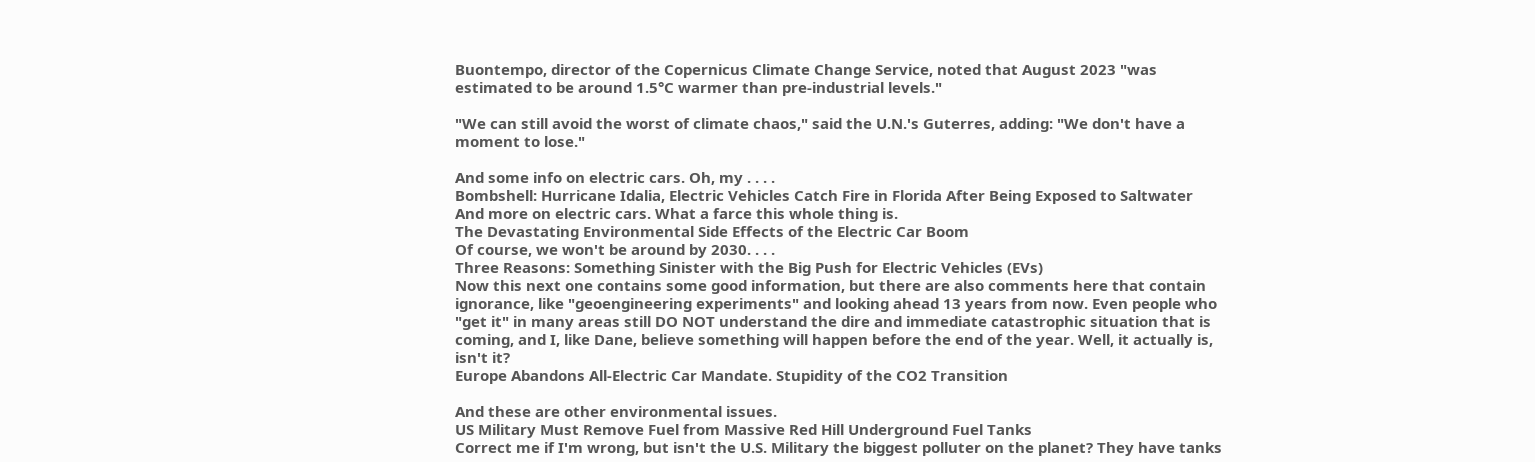Buontempo, director of the Copernicus Climate Change Service, noted that August 2023 "was estimated to be around 1.5°C warmer than pre-industrial levels."

"We can still avoid the worst of climate chaos," said the U.N.'s Guterres, adding: "We don't have a moment to lose."

And some info on electric cars. Oh, my . . . .
Bombshell: Hurricane Idalia, Electric Vehicles Catch Fire in Florida After Being Exposed to Saltwater
And more on electric cars. What a farce this whole thing is.
The Devastating Environmental Side Effects of the Electric Car Boom
Of course, we won't be around by 2030. . . .
Three Reasons: Something Sinister with the Big Push for Electric Vehicles (EVs)
Now this next one contains some good information, but there are also comments here that contain ignorance, like "geoengineering experiments" and looking ahead 13 years from now. Even people who "get it" in many areas still DO NOT understand the dire and immediate catastrophic situation that is coming, and I, like Dane, believe something will happen before the end of the year. Well, it actually is, isn't it?
Europe Abandons All-Electric Car Mandate. Stupidity of the CO2 Transition

And these are other environmental issues.
US Military Must Remove Fuel from Massive Red Hill Underground Fuel Tanks
Correct me if I'm wrong, but isn't the U.S. Military the biggest polluter on the planet? They have tanks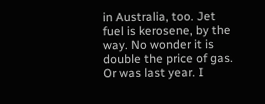in Australia, too. Jet fuel is kerosene, by the way. No wonder it is double the price of gas. Or was last year. I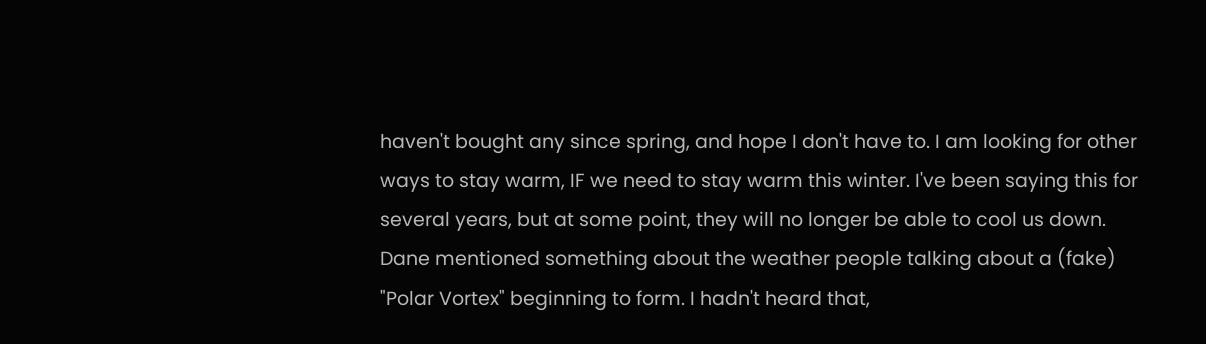haven't bought any since spring, and hope I don't have to. I am looking for other ways to stay warm, IF we need to stay warm this winter. I've been saying this for several years, but at some point, they will no longer be able to cool us down. Dane mentioned something about the weather people talking about a (fake) "Polar Vortex" beginning to form. I hadn't heard that,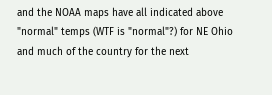and the NOAA maps have all indicated above "normal" temps (WTF is "normal"?) for NE Ohio and much of the country for the next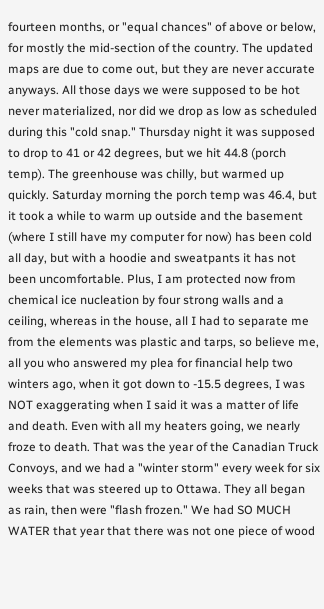fourteen months, or "equal chances" of above or below, for mostly the mid-section of the country. The updated maps are due to come out, but they are never accurate anyways. All those days we were supposed to be hot never materialized, nor did we drop as low as scheduled during this "cold snap." Thursday night it was supposed to drop to 41 or 42 degrees, but we hit 44.8 (porch temp). The greenhouse was chilly, but warmed up quickly. Saturday morning the porch temp was 46.4, but it took a while to warm up outside and the basement (where I still have my computer for now) has been cold all day, but with a hoodie and sweatpants it has not been uncomfortable. Plus, I am protected now from chemical ice nucleation by four strong walls and a ceiling, whereas in the house, all I had to separate me from the elements was plastic and tarps, so believe me, all you who answered my plea for financial help two winters ago, when it got down to -15.5 degrees, I was NOT exaggerating when I said it was a matter of life and death. Even with all my heaters going, we nearly froze to death. That was the year of the Canadian Truck Convoys, and we had a "winter storm" every week for six weeks that was steered up to Ottawa. They all began as rain, then were "flash frozen." We had SO MUCH WATER that year that there was not one piece of wood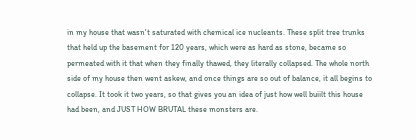in my house that wasn't saturated with chemical ice nucleants. These split tree trunks that held up the basement for 120 years, which were as hard as stone, became so permeated with it that when they finally thawed, they literally collapsed. The whole north side of my house then went askew, and once things are so out of balance, it all begins to collapse. It took it two years, so that gives you an idea of just how well buiilt this house had been, and JUST HOW BRUTAL these monsters are.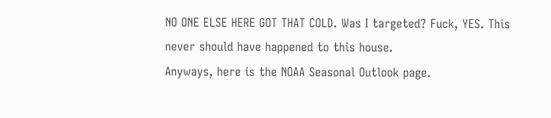NO ONE ELSE HERE GOT THAT COLD. Was I targeted? Fuck, YES. This never should have happened to this house.
Anyways, here is the NOAA Seasonal Outlook page.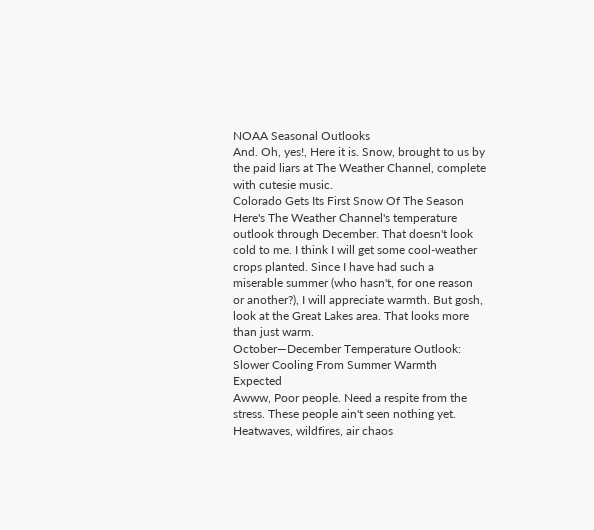NOAA Seasonal Outlooks
And. Oh, yes!, Here it is. Snow, brought to us by the paid liars at The Weather Channel, complete with cutesie music.
Colorado Gets Its First Snow Of The Season
Here's The Weather Channel's temperature outlook through December. That doesn't look cold to me. I think I will get some cool-weather crops planted. Since I have had such a miserable summer (who hasn't, for one reason or another?), I will appreciate warmth. But gosh, look at the Great Lakes area. That looks more than just warm.
October—December Temperature Outlook: Slower Cooling From Summer Warmth Expected
Awww, Poor people. Need a respite from the stress. These people ain't seen nothing yet.
Heatwaves, wildfires, air chaos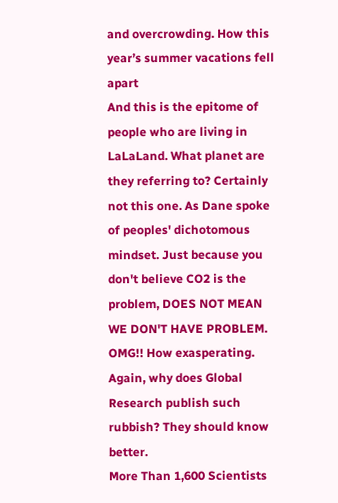and overcrowding. How this year’s summer vacations fell apart
And this is the epitome of people who are living in LaLaLand. What planet are they referring to? Certainly not this one. As Dane spoke of peoples' dichotomous mindset. Just because you don't believe CO2 is the problem, DOES NOT MEAN WE DON'T HAVE PROBLEM. OMG!! How exasperating. Again, why does Global Research publish such rubbish? They should know better.
More Than 1,600 Scientists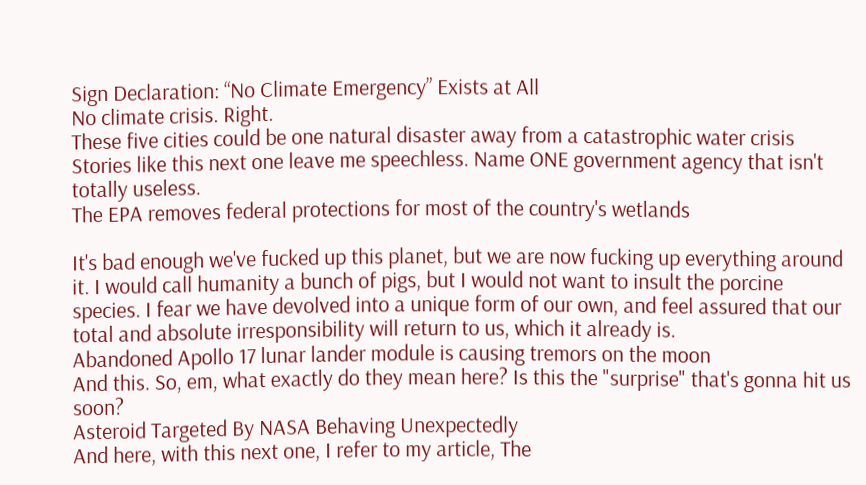Sign Declaration: “No Climate Emergency” Exists at All
No climate crisis. Right.
These five cities could be one natural disaster away from a catastrophic water crisis
Stories like this next one leave me speechless. Name ONE government agency that isn't totally useless.
The EPA removes federal protections for most of the country's wetlands

It's bad enough we've fucked up this planet, but we are now fucking up everything around it. I would call humanity a bunch of pigs, but I would not want to insult the porcine species. I fear we have devolved into a unique form of our own, and feel assured that our total and absolute irresponsibility will return to us, which it already is.
Abandoned Apollo 17 lunar lander module is causing tremors on the moon
And this. So, em, what exactly do they mean here? Is this the "surprise" that's gonna hit us soon?
Asteroid Targeted By NASA Behaving Unexpectedly
And here, with this next one, I refer to my article, The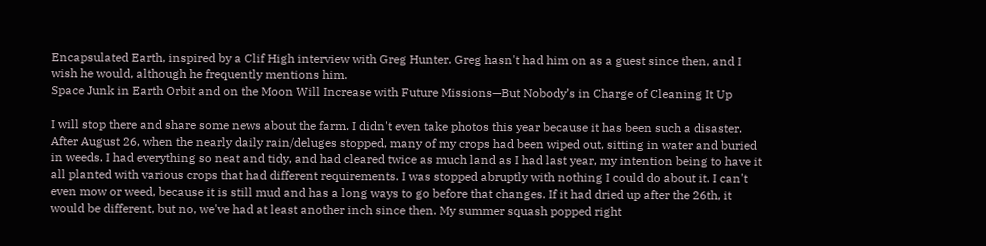Encapsulated Earth, inspired by a Clif High interview with Greg Hunter. Greg hasn't had him on as a guest since then, and I wish he would, although he frequently mentions him.
Space Junk in Earth Orbit and on the Moon Will Increase with Future Missions—But Nobody’s in Charge of Cleaning It Up

I will stop there and share some news about the farm. I didn't even take photos this year because it has been such a disaster. After August 26, when the nearly daily rain/deluges stopped, many of my crops had been wiped out, sitting in water and buried in weeds. I had everything so neat and tidy, and had cleared twice as much land as I had last year, my intention being to have it all planted with various crops that had different requirements. I was stopped abruptly with nothing I could do about it. I can't even mow or weed, because it is still mud and has a long ways to go before that changes. If it had dried up after the 26th, it would be different, but no, we've had at least another inch since then. My summer squash popped right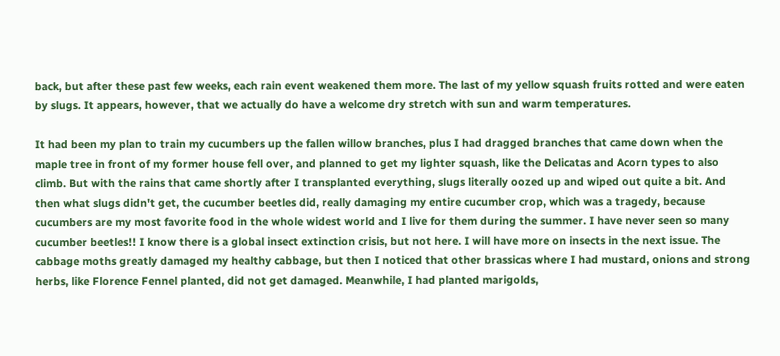back, but after these past few weeks, each rain event weakened them more. The last of my yellow squash fruits rotted and were eaten by slugs. It appears, however, that we actually do have a welcome dry stretch with sun and warm temperatures.

It had been my plan to train my cucumbers up the fallen willow branches, plus I had dragged branches that came down when the maple tree in front of my former house fell over, and planned to get my lighter squash, like the Delicatas and Acorn types to also climb. But with the rains that came shortly after I transplanted everything, slugs literally oozed up and wiped out quite a bit. And then what slugs didn't get, the cucumber beetles did, really damaging my entire cucumber crop, which was a tragedy, because cucumbers are my most favorite food in the whole widest world and I live for them during the summer. I have never seen so many cucumber beetles!! I know there is a global insect extinction crisis, but not here. I will have more on insects in the next issue. The cabbage moths greatly damaged my healthy cabbage, but then I noticed that other brassicas where I had mustard, onions and strong herbs, like Florence Fennel planted, did not get damaged. Meanwhile, I had planted marigolds,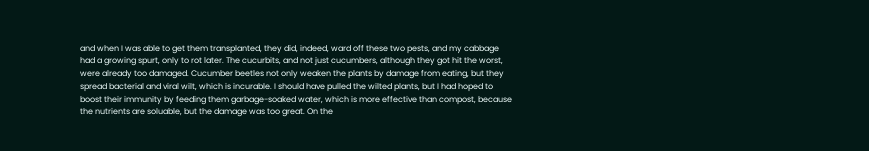and when I was able to get them transplanted, they did, indeed, ward off these two pests, and my cabbage had a growing spurt, only to rot later. The cucurbits, and not just cucumbers, although they got hit the worst, were already too damaged. Cucumber beetles not only weaken the plants by damage from eating, but they spread bacterial and viral wilt, which is incurable. I should have pulled the wilted plants, but I had hoped to boost their immunity by feeding them garbage-soaked water, which is more effective than compost, because the nutrients are soluable, but the damage was too great. On the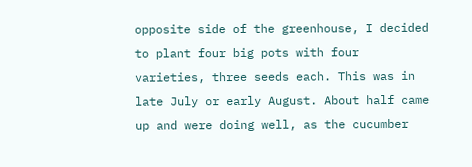opposite side of the greenhouse, I decided to plant four big pots with four varieties, three seeds each. This was in late July or early August. About half came up and were doing well, as the cucumber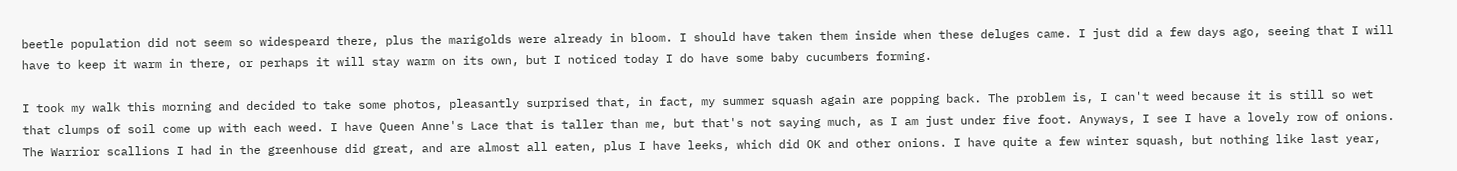beetle population did not seem so widespeard there, plus the marigolds were already in bloom. I should have taken them inside when these deluges came. I just did a few days ago, seeing that I will have to keep it warm in there, or perhaps it will stay warm on its own, but I noticed today I do have some baby cucumbers forming.

I took my walk this morning and decided to take some photos, pleasantly surprised that, in fact, my summer squash again are popping back. The problem is, I can't weed because it is still so wet that clumps of soil come up with each weed. I have Queen Anne's Lace that is taller than me, but that's not saying much, as I am just under five foot. Anyways, I see I have a lovely row of onions. The Warrior scallions I had in the greenhouse did great, and are almost all eaten, plus I have leeks, which did OK and other onions. I have quite a few winter squash, but nothing like last year,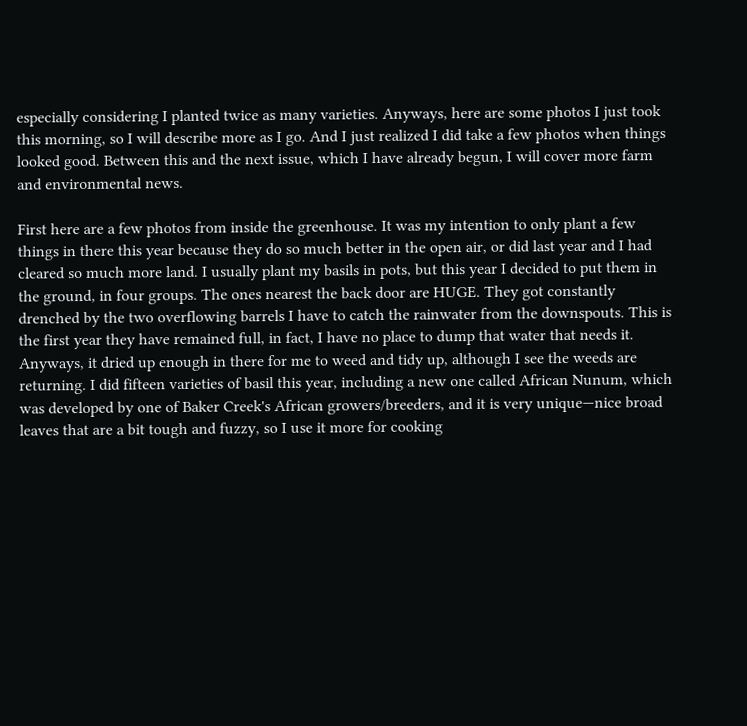especially considering I planted twice as many varieties. Anyways, here are some photos I just took this morning, so I will describe more as I go. And I just realized I did take a few photos when things looked good. Between this and the next issue, which I have already begun, I will cover more farm and environmental news.

First here are a few photos from inside the greenhouse. It was my intention to only plant a few things in there this year because they do so much better in the open air, or did last year and I had cleared so much more land. I usually plant my basils in pots, but this year I decided to put them in the ground, in four groups. The ones nearest the back door are HUGE. They got constantly drenched by the two overflowing barrels I have to catch the rainwater from the downspouts. This is the first year they have remained full, in fact, I have no place to dump that water that needs it. Anyways, it dried up enough in there for me to weed and tidy up, although I see the weeds are returning. I did fifteen varieties of basil this year, including a new one called African Nunum, which was developed by one of Baker Creek's African growers/breeders, and it is very unique—nice broad leaves that are a bit tough and fuzzy, so I use it more for cooking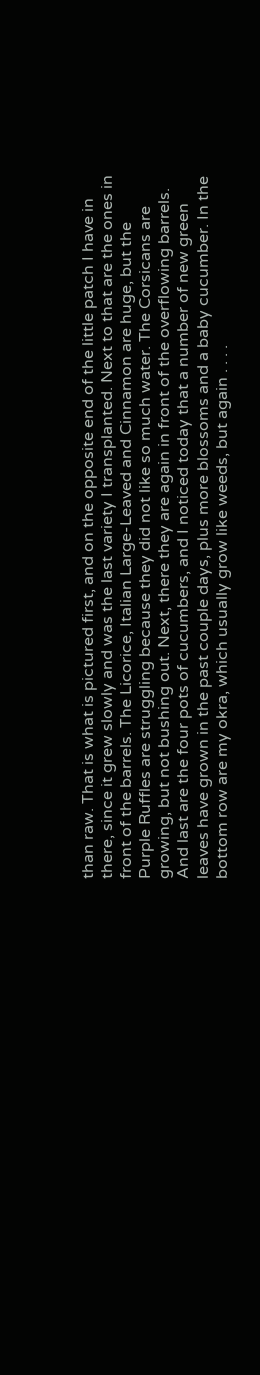than raw. That is what is pictured first, and on the opposite end of the little patch I have in there, since it grew slowly and was the last variety I transplanted. Next to that are the ones in front of the barrels. The Licorice, Italian Large-Leaved and Cinnamon are huge, but the Purple Ruffles are struggling because they did not like so much water. The Corsicans are growing, but not bushing out. Next, there they are again in front of the overflowing barrels. And last are the four pots of cucumbers, and I noticed today that a number of new green leaves have grown in the past couple days, plus more blossoms and a baby cucumber. In the bottom row are my okra, which usually grow like weeds, but again . . . .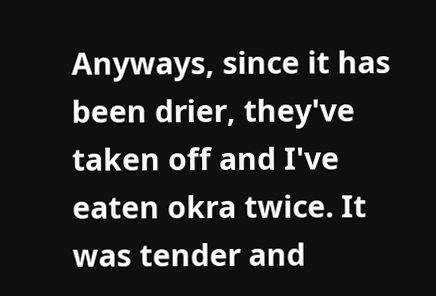Anyways, since it has been drier, they've taken off and I've eaten okra twice. It was tender and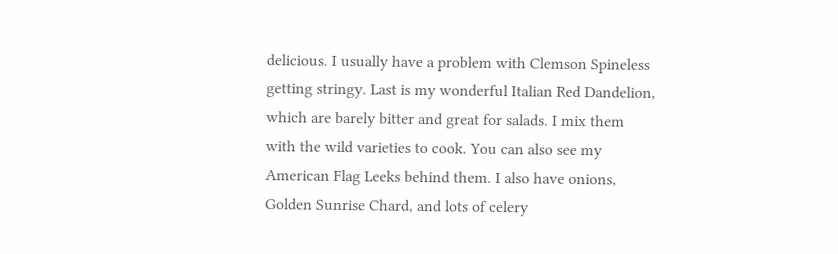delicious. I usually have a problem with Clemson Spineless getting stringy. Last is my wonderful Italian Red Dandelion, which are barely bitter and great for salads. I mix them with the wild varieties to cook. You can also see my American Flag Leeks behind them. I also have onions, Golden Sunrise Chard, and lots of celery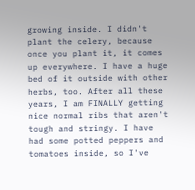growing inside. I didn't plant the celery, because once you plant it, it comes up everywhere. I have a huge bed of it outside with other herbs, too. After all these years, I am FINALLY getting nice normal ribs that aren't tough and stringy. I have had some potted peppers and tomatoes inside, so I've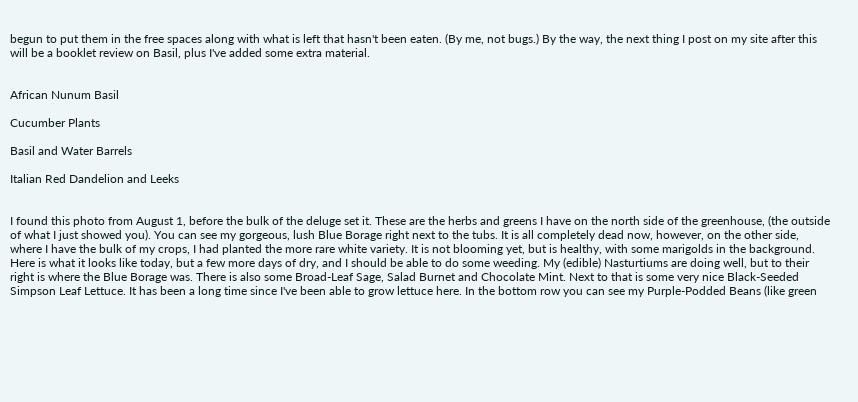begun to put them in the free spaces along with what is left that hasn't been eaten. (By me, not bugs.) By the way, the next thing I post on my site after this will be a booklet review on Basil, plus I've added some extra material.


African Nunum Basil

Cucumber Plants

Basil and Water Barrels

Italian Red Dandelion and Leeks


I found this photo from August 1, before the bulk of the deluge set it. These are the herbs and greens I have on the north side of the greenhouse, (the outside of what I just showed you). You can see my gorgeous, lush Blue Borage right next to the tubs. It is all completely dead now, however, on the other side, where I have the bulk of my crops, I had planted the more rare white variety. It is not blooming yet, but is healthy, with some marigolds in the background. Here is what it looks like today, but a few more days of dry, and I should be able to do some weeding. My (edible) Nasturtiums are doing well, but to their right is where the Blue Borage was. There is also some Broad-Leaf Sage, Salad Burnet and Chocolate Mint. Next to that is some very nice Black-Seeded Simpson Leaf Lettuce. It has been a long time since I've been able to grow lettuce here. In the bottom row you can see my Purple-Podded Beans (like green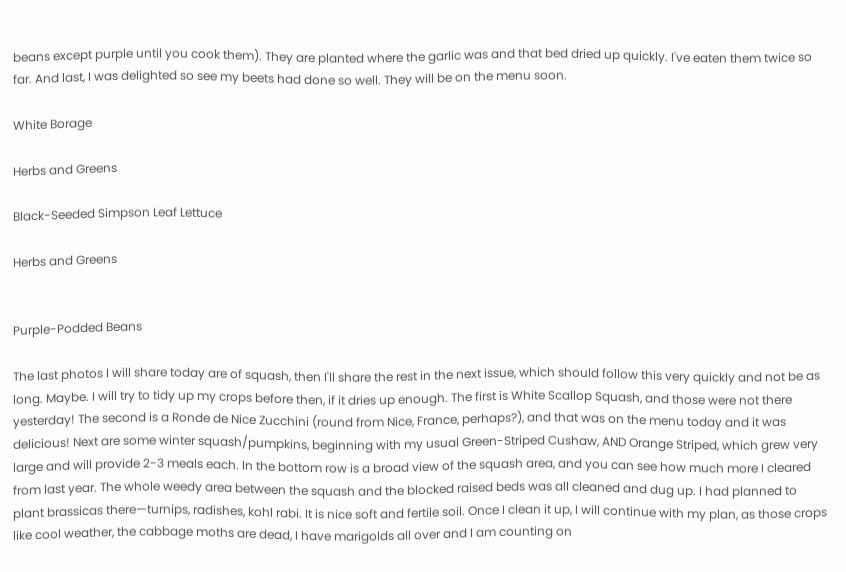beans except purple until you cook them). They are planted where the garlic was and that bed dried up quickly. I've eaten them twice so far. And last, I was delighted so see my beets had done so well. They will be on the menu soon.

White Borage

Herbs and Greens

Black-Seeded Simpson Leaf Lettuce

Herbs and Greens


Purple-Podded Beans

The last photos I will share today are of squash, then I'll share the rest in the next issue, which should follow this very quickly and not be as long. Maybe. I will try to tidy up my crops before then, if it dries up enough. The first is White Scallop Squash, and those were not there yesterday! The second is a Ronde de Nice Zucchini (round from Nice, France, perhaps?), and that was on the menu today and it was delicious! Next are some winter squash/pumpkins, beginning with my usual Green-Striped Cushaw, AND Orange Striped, which grew very large and will provide 2-3 meals each. In the bottom row is a broad view of the squash area, and you can see how much more I cleared from last year. The whole weedy area between the squash and the blocked raised beds was all cleaned and dug up. I had planned to plant brassicas there—turnips, radishes, kohl rabi. It is nice soft and fertile soil. Once I clean it up, I will continue with my plan, as those crops like cool weather, the cabbage moths are dead, I have marigolds all over and I am counting on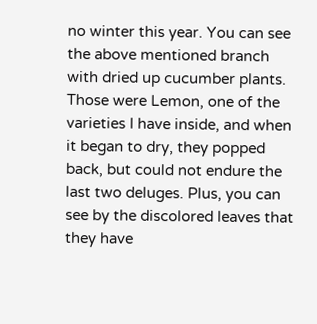no winter this year. You can see the above mentioned branch with dried up cucumber plants. Those were Lemon, one of the varieties I have inside, and when it began to dry, they popped back, but could not endure the last two deluges. Plus, you can see by the discolored leaves that they have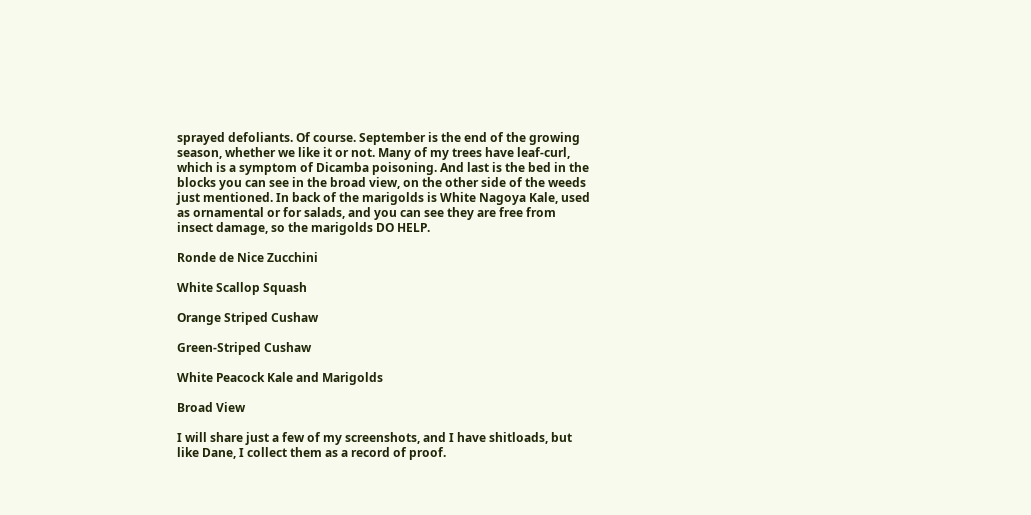sprayed defoliants. Of course. September is the end of the growing season, whether we like it or not. Many of my trees have leaf-curl, which is a symptom of Dicamba poisoning. And last is the bed in the blocks you can see in the broad view, on the other side of the weeds just mentioned. In back of the marigolds is White Nagoya Kale, used as ornamental or for salads, and you can see they are free from insect damage, so the marigolds DO HELP.

Ronde de Nice Zucchini

White Scallop Squash

Orange Striped Cushaw

Green-Striped Cushaw

White Peacock Kale and Marigolds

Broad View

I will share just a few of my screenshots, and I have shitloads, but like Dane, I collect them as a record of proof.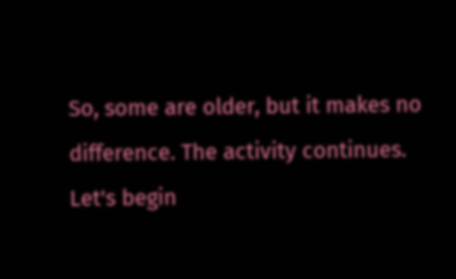So, some are older, but it makes no difference. The activity continues. Let's begin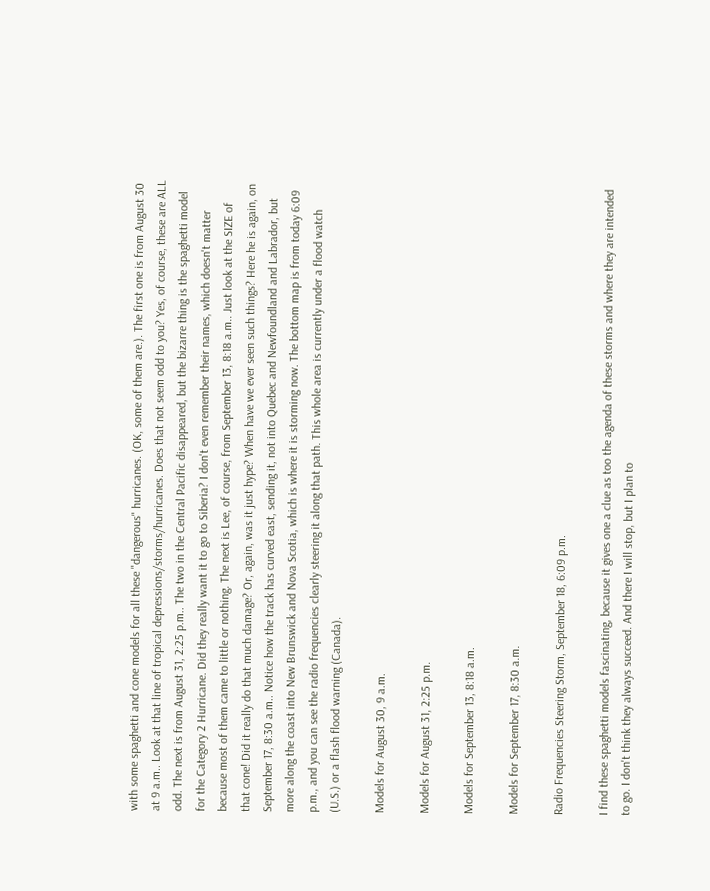with some spaghetti and cone models for all these "dangerous" hurricanes. (OK, some of them are.). The first one is from August 30 at 9 a.m.. Look at that line of tropical depressions/storms/hurricanes. Does that not seem odd to you? Yes, of course, these are ALL odd. The next is from August 31, 2:25 p.m.. The two in the Central Pacific disappeared, but the bizarre thing is the spaghetti model for the Category 2 Hurricane. Did they really want it to go to Siberia? I don't even remember their names, which doesn't matter because most of them came to little or nothing. The next is Lee, of course, from September 13, 8:18 a.m.. Just look at the SIZE of that cone! Did it really do that much damage? Or, again, was it just hype? When have we ever seen such things? Here he is again, on September 17, 8:30 a.m.. Notice how the track has curved east, sending it, not into Quebec and Newfoundland and Labrador, but more along the coast into New Brunswick and Nova Scotia, which is where it is storming now. The bottom map is from today 6:09 p.m., and you can see the radio frequencies clearly steering it along that path. This whole area is currently under a flood watch (U.S.) or a flash flood warning (Canada).

Models for August 30, 9 a.m.

Models for August 31, 2:25 p.m.

Models for September 13, 8:18 a.m.

Models for September 17, 8:30 a.m.

Radio Frequencies Steering Storm, September 18, 6:09 p.m.

I find these spaghetti models fascinating, because it gives one a clue as too the agenda of these storms and where they are intended to go. I don't think they always succeed. And there I will stop, but I plan to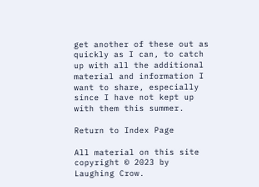get another of these out as quickly as I can, to catch up with all the additional material and information I want to share, especially since I have not kept up with them this summer.

Return to Index Page

All material on this site copyright © 2023 by Laughing Crow.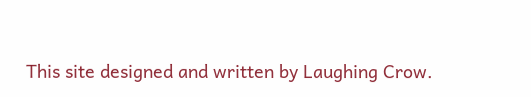This site designed and written by Laughing Crow.